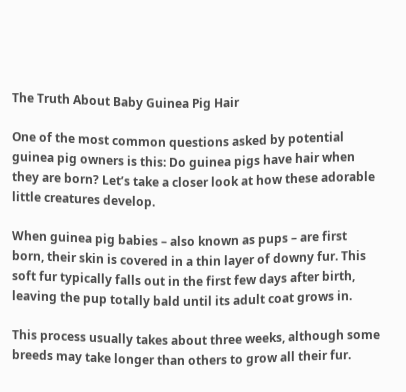The Truth About Baby Guinea Pig Hair

One of the most common questions asked by potential guinea pig owners is this: Do guinea pigs have hair when they are born? Let’s take a closer look at how these adorable little creatures develop.

When guinea pig babies – also known as pups – are first born, their skin is covered in a thin layer of downy fur. This soft fur typically falls out in the first few days after birth, leaving the pup totally bald until its adult coat grows in.

This process usually takes about three weeks, although some breeds may take longer than others to grow all their fur.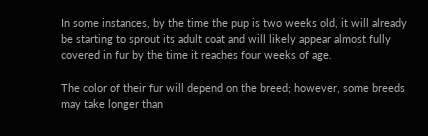In some instances, by the time the pup is two weeks old, it will already be starting to sprout its adult coat and will likely appear almost fully covered in fur by the time it reaches four weeks of age.

The color of their fur will depend on the breed; however, some breeds may take longer than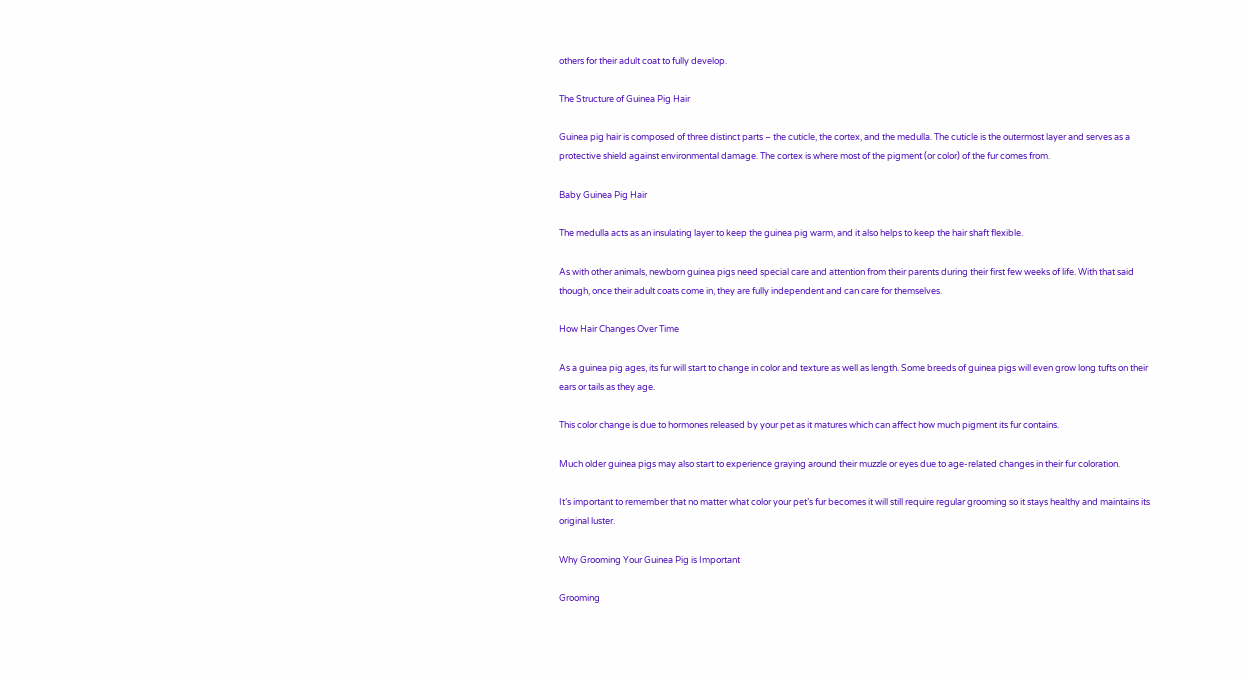others for their adult coat to fully develop.

The Structure of Guinea Pig Hair

Guinea pig hair is composed of three distinct parts – the cuticle, the cortex, and the medulla. The cuticle is the outermost layer and serves as a protective shield against environmental damage. The cortex is where most of the pigment (or color) of the fur comes from.

Baby Guinea Pig Hair

The medulla acts as an insulating layer to keep the guinea pig warm, and it also helps to keep the hair shaft flexible.

As with other animals, newborn guinea pigs need special care and attention from their parents during their first few weeks of life. With that said though, once their adult coats come in, they are fully independent and can care for themselves.

How Hair Changes Over Time

As a guinea pig ages, its fur will start to change in color and texture as well as length. Some breeds of guinea pigs will even grow long tufts on their ears or tails as they age.

This color change is due to hormones released by your pet as it matures which can affect how much pigment its fur contains.

Much older guinea pigs may also start to experience graying around their muzzle or eyes due to age-related changes in their fur coloration.

It’s important to remember that no matter what color your pet’s fur becomes it will still require regular grooming so it stays healthy and maintains its original luster.

Why Grooming Your Guinea Pig is Important

Grooming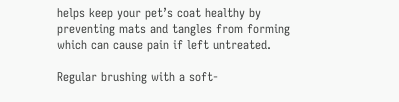helps keep your pet’s coat healthy by preventing mats and tangles from forming which can cause pain if left untreated.

Regular brushing with a soft-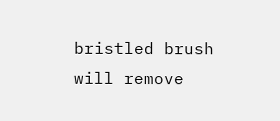bristled brush will remove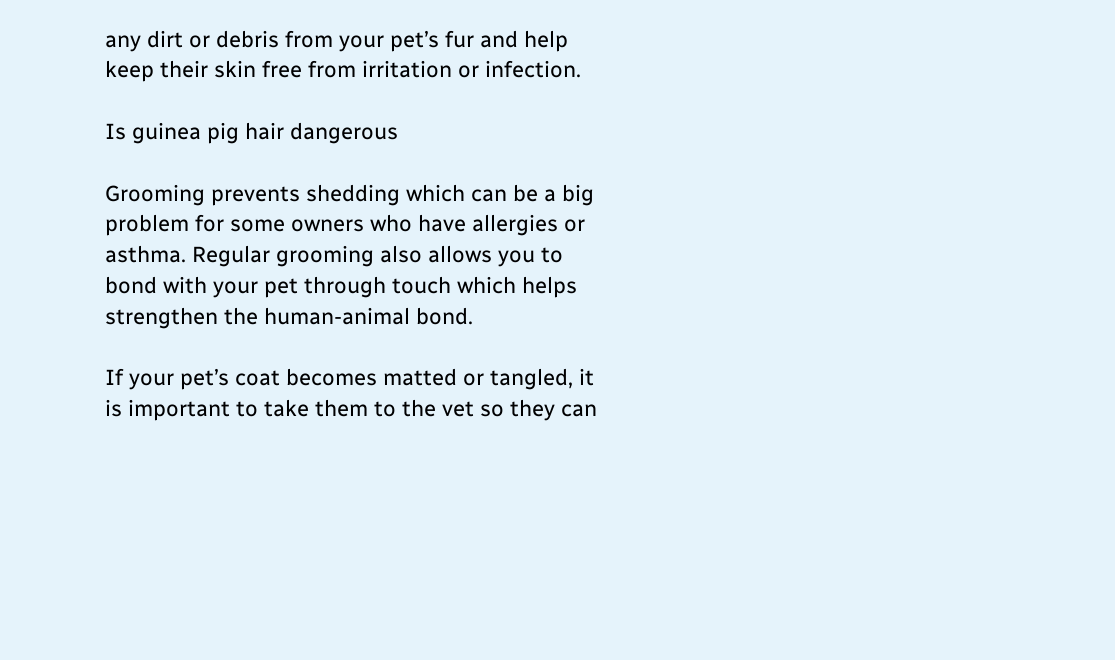any dirt or debris from your pet’s fur and help keep their skin free from irritation or infection.

Is guinea pig hair dangerous

Grooming prevents shedding which can be a big problem for some owners who have allergies or asthma. Regular grooming also allows you to bond with your pet through touch which helps strengthen the human-animal bond.

If your pet’s coat becomes matted or tangled, it is important to take them to the vet so they can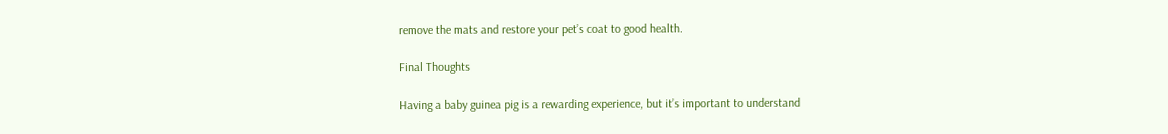remove the mats and restore your pet’s coat to good health.

Final Thoughts

Having a baby guinea pig is a rewarding experience, but it’s important to understand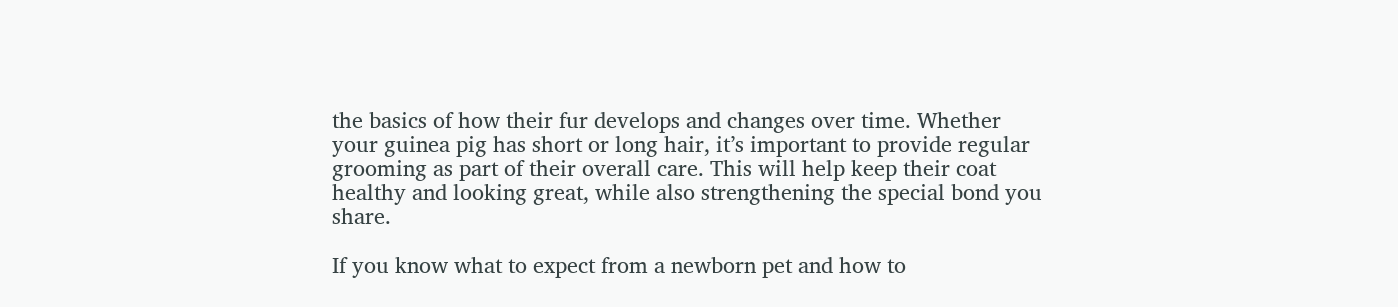the basics of how their fur develops and changes over time. Whether your guinea pig has short or long hair, it’s important to provide regular grooming as part of their overall care. This will help keep their coat healthy and looking great, while also strengthening the special bond you share.

If you know what to expect from a newborn pet and how to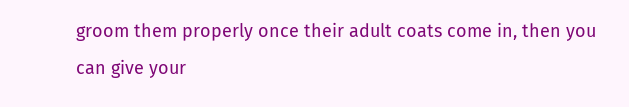groom them properly once their adult coats come in, then you can give your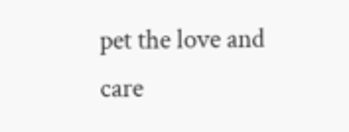pet the love and care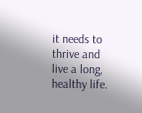it needs to thrive and live a long, healthy life.